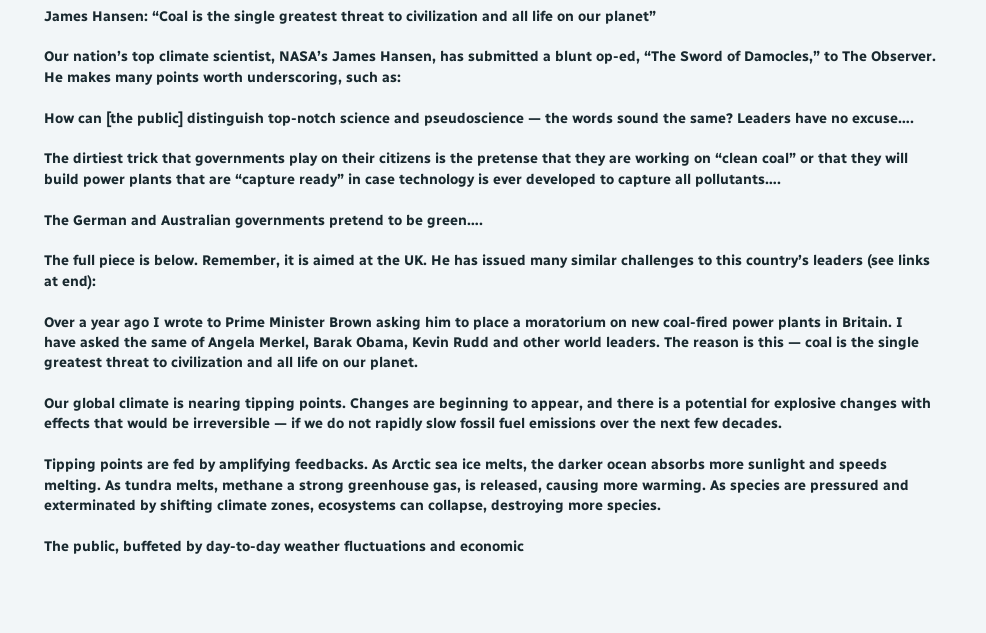James Hansen: “Coal is the single greatest threat to civilization and all life on our planet”

Our nation’s top climate scientist, NASA’s James Hansen, has submitted a blunt op-ed, “The Sword of Damocles,” to The Observer. He makes many points worth underscoring, such as:

How can [the public] distinguish top-notch science and pseudoscience — the words sound the same? Leaders have no excuse….

The dirtiest trick that governments play on their citizens is the pretense that they are working on “clean coal” or that they will build power plants that are “capture ready” in case technology is ever developed to capture all pollutants….

The German and Australian governments pretend to be green….

The full piece is below. Remember, it is aimed at the UK. He has issued many similar challenges to this country’s leaders (see links at end):

Over a year ago I wrote to Prime Minister Brown asking him to place a moratorium on new coal-fired power plants in Britain. I have asked the same of Angela Merkel, Barak Obama, Kevin Rudd and other world leaders. The reason is this — coal is the single greatest threat to civilization and all life on our planet.

Our global climate is nearing tipping points. Changes are beginning to appear, and there is a potential for explosive changes with effects that would be irreversible — if we do not rapidly slow fossil fuel emissions over the next few decades.

Tipping points are fed by amplifying feedbacks. As Arctic sea ice melts, the darker ocean absorbs more sunlight and speeds melting. As tundra melts, methane a strong greenhouse gas, is released, causing more warming. As species are pressured and exterminated by shifting climate zones, ecosystems can collapse, destroying more species.

The public, buffeted by day-to-day weather fluctuations and economic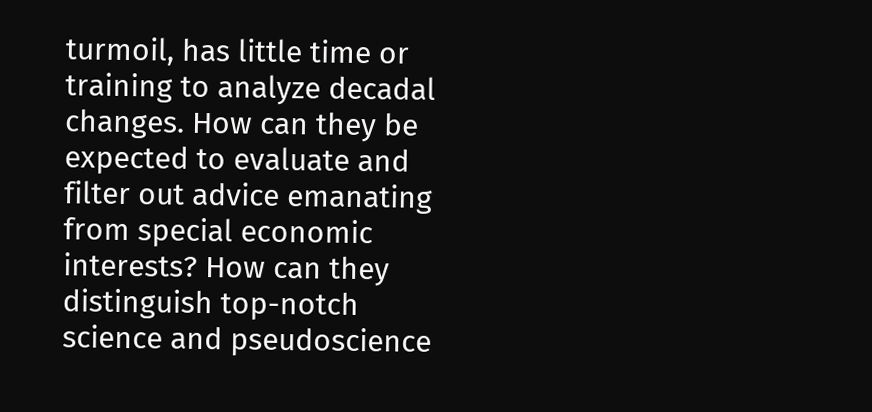turmoil, has little time or training to analyze decadal changes. How can they be expected to evaluate and filter out advice emanating from special economic interests? How can they distinguish top-notch science and pseudoscience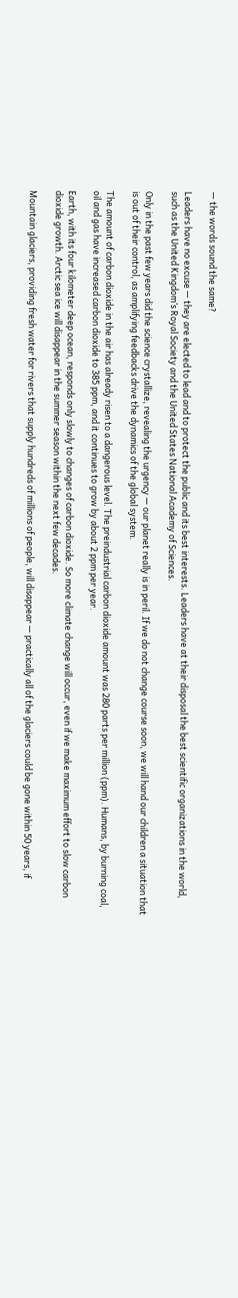— the words sound the same?

Leaders have no excuse — they are elected to lead and to protect the public and its best interests. Leaders have at their disposal the best scientific organizations in the world, such as the United Kingdom’s Royal Society and the United States National Academy of Sciences.

Only in the past few years did the science crystallize, revealing the urgency — our planet really is in peril. If we do not change course soon, we will hand our children a situation that is out of their control, as amplifying feedbacks drive the dynamics of the global system.

The amount of carbon dioxide in the air has already risen to a dangerous level. The preindustrial carbon dioxide amount was 280 parts per million (ppm). Humans, by burning coal, oil and gas have increased carbon dioxide to 385 ppm, and it continues to grow by about 2 ppm per year.

Earth, with its four kilometer deep ocean, responds only slowly to changes of carbon dioxide. So more climate change will occur, even if we make maximum effort to slow carbon dioxide growth. Arctic sea ice will disappear in the summer season within the next few decades.

Mountain glaciers, providing fresh water for rivers that supply hundreds of millions of people, will disappear — practically all of the glaciers could be gone within 50 years, if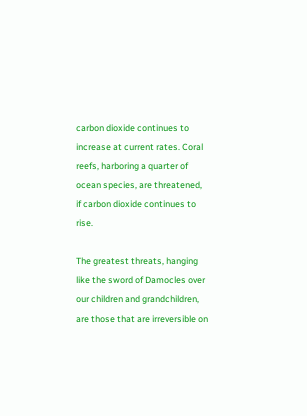carbon dioxide continues to increase at current rates. Coral reefs, harboring a quarter of ocean species, are threatened, if carbon dioxide continues to rise.

The greatest threats, hanging like the sword of Damocles over our children and grandchildren, are those that are irreversible on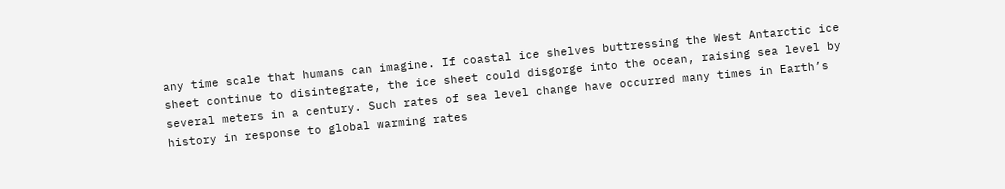any time scale that humans can imagine. If coastal ice shelves buttressing the West Antarctic ice sheet continue to disintegrate, the ice sheet could disgorge into the ocean, raising sea level by several meters in a century. Such rates of sea level change have occurred many times in Earth’s history in response to global warming rates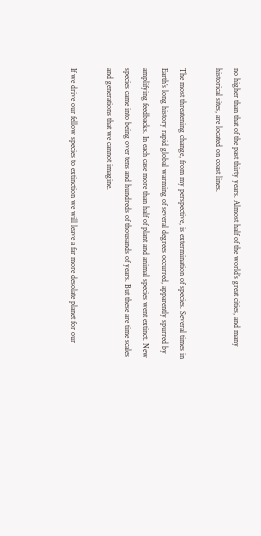no higher than that of the past thirty years. Almost half of the world’s great cities, and many historical sites, are located on coast lines.

The most threatening change, from my perspective, is extermination of species. Several times in Earth’s long history rapid global warming of several degrees occurred, apparently spurred by amplifying feedbacks. In each case more than half of plant and animal species went extinct. New species came into being over tens and hundreds of thousands of years. But these are time scales and generations that we cannot imagine.

If we drive our fellow species to extinction we will leave a far more desolate planet for our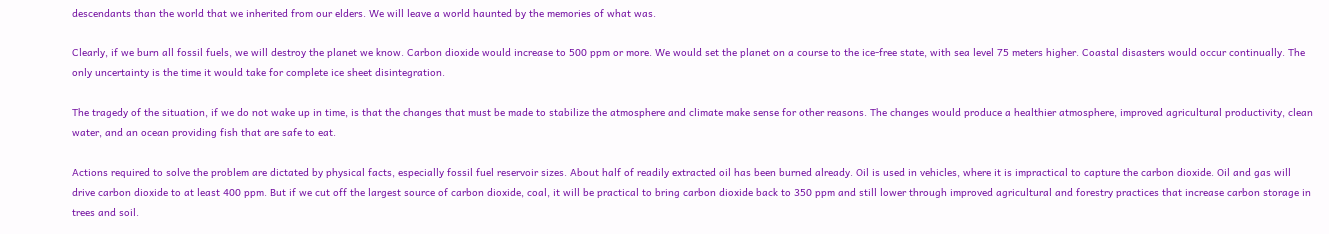descendants than the world that we inherited from our elders. We will leave a world haunted by the memories of what was.

Clearly, if we burn all fossil fuels, we will destroy the planet we know. Carbon dioxide would increase to 500 ppm or more. We would set the planet on a course to the ice-free state, with sea level 75 meters higher. Coastal disasters would occur continually. The only uncertainty is the time it would take for complete ice sheet disintegration.

The tragedy of the situation, if we do not wake up in time, is that the changes that must be made to stabilize the atmosphere and climate make sense for other reasons. The changes would produce a healthier atmosphere, improved agricultural productivity, clean water, and an ocean providing fish that are safe to eat.

Actions required to solve the problem are dictated by physical facts, especially fossil fuel reservoir sizes. About half of readily extracted oil has been burned already. Oil is used in vehicles, where it is impractical to capture the carbon dioxide. Oil and gas will drive carbon dioxide to at least 400 ppm. But if we cut off the largest source of carbon dioxide, coal, it will be practical to bring carbon dioxide back to 350 ppm and still lower through improved agricultural and forestry practices that increase carbon storage in trees and soil.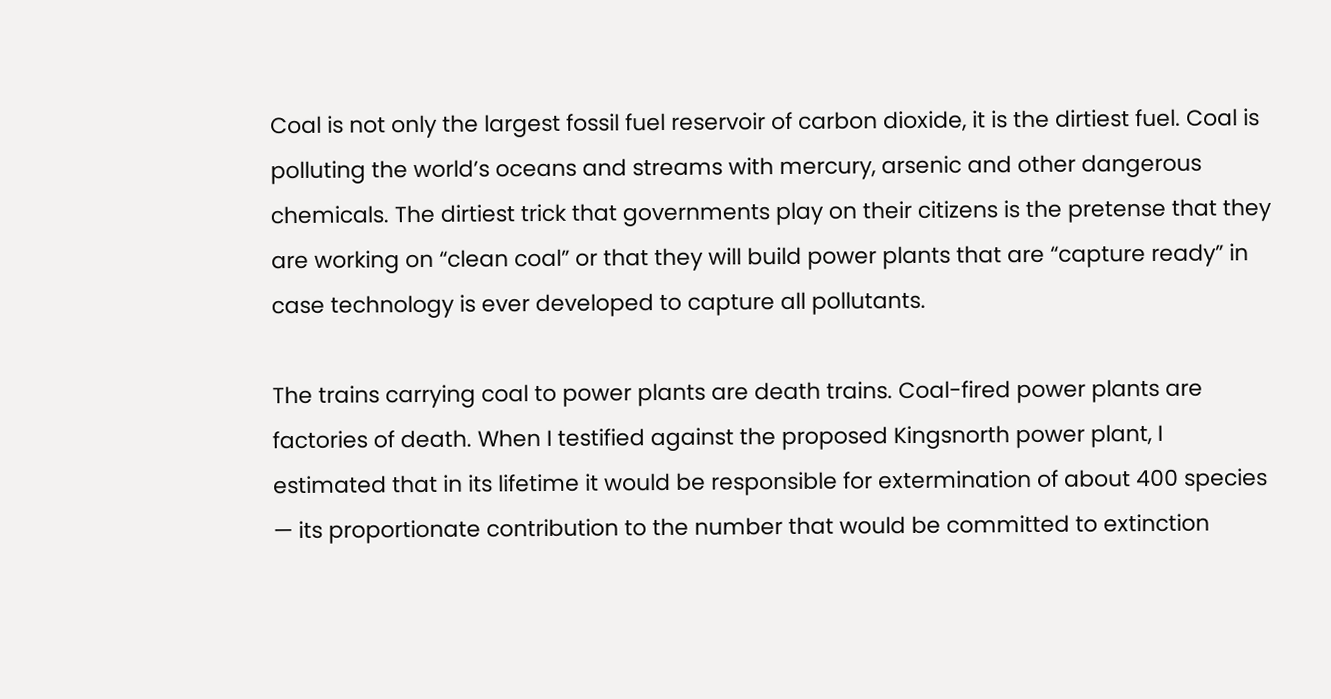Coal is not only the largest fossil fuel reservoir of carbon dioxide, it is the dirtiest fuel. Coal is polluting the world’s oceans and streams with mercury, arsenic and other dangerous chemicals. The dirtiest trick that governments play on their citizens is the pretense that they are working on “clean coal” or that they will build power plants that are “capture ready” in case technology is ever developed to capture all pollutants.

The trains carrying coal to power plants are death trains. Coal-fired power plants are factories of death. When I testified against the proposed Kingsnorth power plant, I estimated that in its lifetime it would be responsible for extermination of about 400 species — its proportionate contribution to the number that would be committed to extinction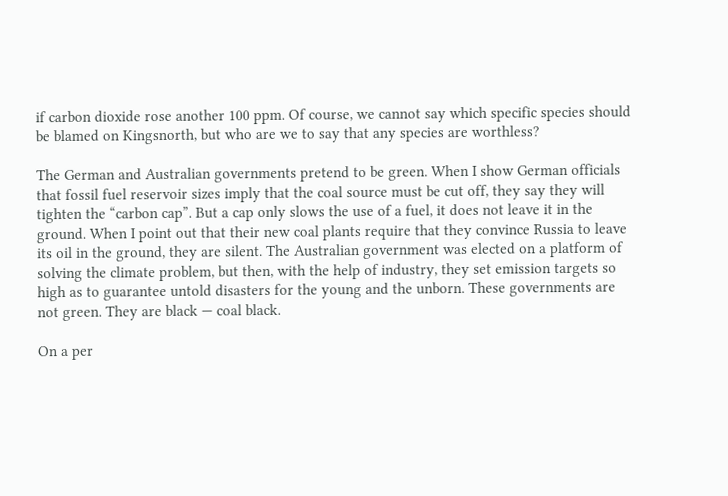if carbon dioxide rose another 100 ppm. Of course, we cannot say which specific species should be blamed on Kingsnorth, but who are we to say that any species are worthless?

The German and Australian governments pretend to be green. When I show German officials that fossil fuel reservoir sizes imply that the coal source must be cut off, they say they will tighten the “carbon cap”. But a cap only slows the use of a fuel, it does not leave it in the ground. When I point out that their new coal plants require that they convince Russia to leave its oil in the ground, they are silent. The Australian government was elected on a platform of solving the climate problem, but then, with the help of industry, they set emission targets so high as to guarantee untold disasters for the young and the unborn. These governments are not green. They are black — coal black.

On a per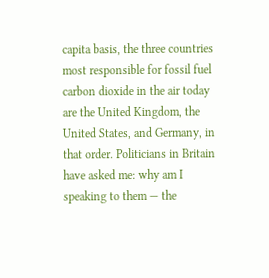capita basis, the three countries most responsible for fossil fuel carbon dioxide in the air today are the United Kingdom, the United States, and Germany, in that order. Politicians in Britain have asked me: why am I speaking to them — the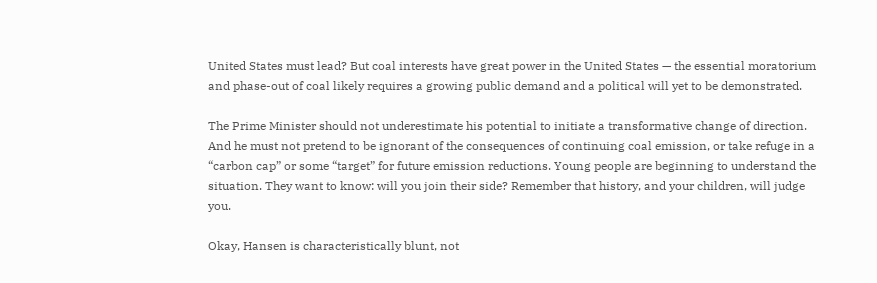United States must lead? But coal interests have great power in the United States — the essential moratorium and phase-out of coal likely requires a growing public demand and a political will yet to be demonstrated.

The Prime Minister should not underestimate his potential to initiate a transformative change of direction. And he must not pretend to be ignorant of the consequences of continuing coal emission, or take refuge in a “carbon cap” or some “target” for future emission reductions. Young people are beginning to understand the situation. They want to know: will you join their side? Remember that history, and your children, will judge you.

Okay, Hansen is characteristically blunt, not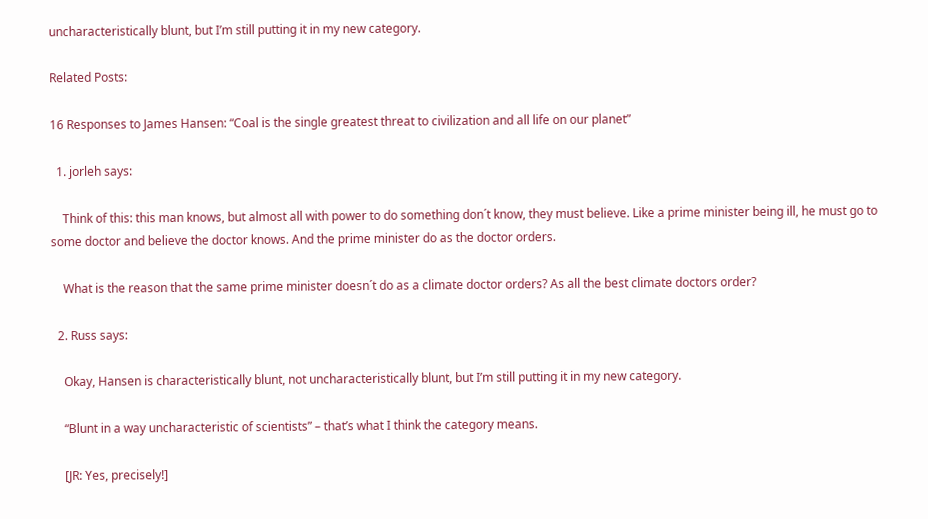uncharacteristically blunt, but I’m still putting it in my new category.

Related Posts:

16 Responses to James Hansen: “Coal is the single greatest threat to civilization and all life on our planet”

  1. jorleh says:

    Think of this: this man knows, but almost all with power to do something don´t know, they must believe. Like a prime minister being ill, he must go to some doctor and believe the doctor knows. And the prime minister do as the doctor orders.

    What is the reason that the same prime minister doesn´t do as a climate doctor orders? As all the best climate doctors order?

  2. Russ says:

    Okay, Hansen is characteristically blunt, not uncharacteristically blunt, but I’m still putting it in my new category.

    “Blunt in a way uncharacteristic of scientists” – that’s what I think the category means.

    [JR: Yes, precisely!]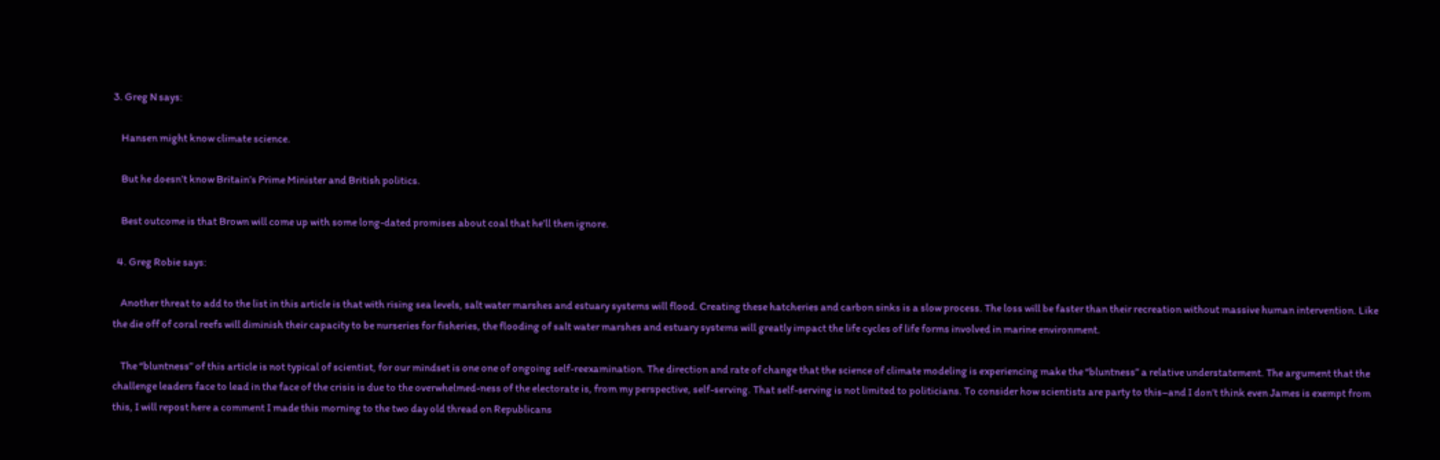3. Greg N says:

    Hansen might know climate science.

    But he doesn’t know Britain’s Prime Minister and British politics.

    Best outcome is that Brown will come up with some long-dated promises about coal that he’ll then ignore.

  4. Greg Robie says:

    Another threat to add to the list in this article is that with rising sea levels, salt water marshes and estuary systems will flood. Creating these hatcheries and carbon sinks is a slow process. The loss will be faster than their recreation without massive human intervention. Like the die off of coral reefs will diminish their capacity to be nurseries for fisheries, the flooding of salt water marshes and estuary systems will greatly impact the life cycles of life forms involved in marine environment.

    The “bluntness” of this article is not typical of scientist, for our mindset is one one of ongoing self-reexamination. The direction and rate of change that the science of climate modeling is experiencing make the “bluntness” a relative understatement. The argument that the challenge leaders face to lead in the face of the crisis is due to the overwhelmed-ness of the electorate is, from my perspective, self-serving. That self-serving is not limited to politicians. To consider how scientists are party to this–and I don’t think even James is exempt from this, I will repost here a comment I made this morning to the two day old thread on Republicans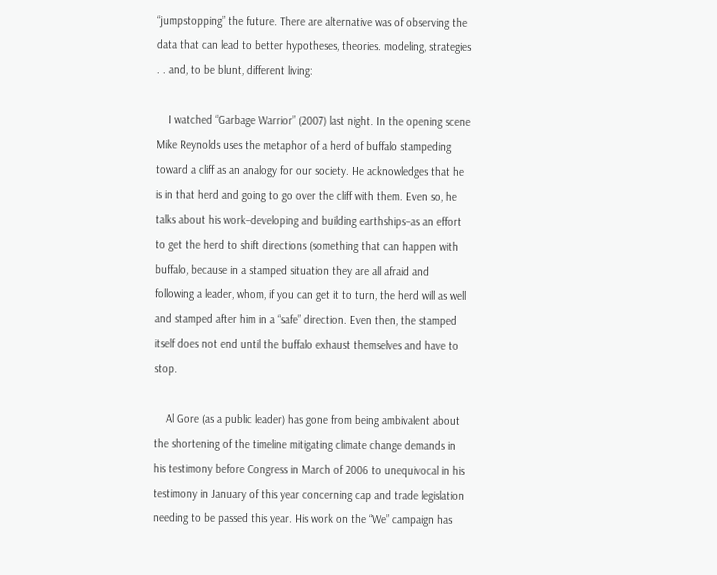“jumpstopping” the future. There are alternative was of observing the data that can lead to better hypotheses, theories. modeling, strategies . . and, to be blunt, different living:

    I watched “Garbage Warrior” (2007) last night. In the opening scene Mike Reynolds uses the metaphor of a herd of buffalo stampeding toward a cliff as an analogy for our society. He acknowledges that he is in that herd and going to go over the cliff with them. Even so, he talks about his work–developing and building earthships–as an effort to get the herd to shift directions (something that can happen with buffalo, because in a stamped situation they are all afraid and following a leader, whom, if you can get it to turn, the herd will as well and stamped after him in a “safe” direction. Even then, the stamped itself does not end until the buffalo exhaust themselves and have to stop.

    Al Gore (as a public leader) has gone from being ambivalent about the shortening of the timeline mitigating climate change demands in his testimony before Congress in March of 2006 to unequivocal in his testimony in January of this year concerning cap and trade legislation needing to be passed this year. His work on the “We” campaign has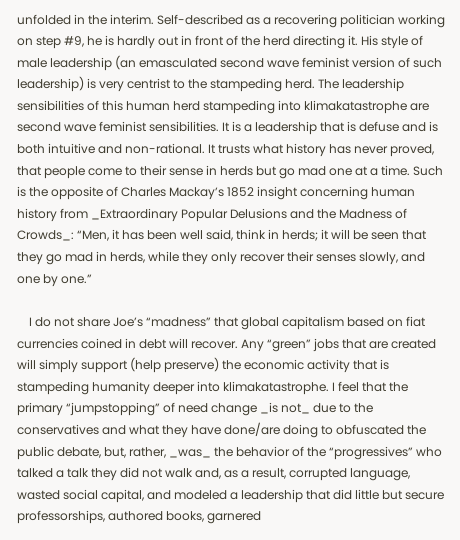unfolded in the interim. Self-described as a recovering politician working on step #9, he is hardly out in front of the herd directing it. His style of male leadership (an emasculated second wave feminist version of such leadership) is very centrist to the stampeding herd. The leadership sensibilities of this human herd stampeding into klimakatastrophe are second wave feminist sensibilities. It is a leadership that is defuse and is both intuitive and non-rational. It trusts what history has never proved, that people come to their sense in herds but go mad one at a time. Such is the opposite of Charles Mackay’s 1852 insight concerning human history from _Extraordinary Popular Delusions and the Madness of Crowds_: “Men, it has been well said, think in herds; it will be seen that they go mad in herds, while they only recover their senses slowly, and one by one.”

    I do not share Joe’s “madness” that global capitalism based on fiat currencies coined in debt will recover. Any “green” jobs that are created will simply support (help preserve) the economic activity that is stampeding humanity deeper into klimakatastrophe. I feel that the primary “jumpstopping” of need change _is not_ due to the conservatives and what they have done/are doing to obfuscated the public debate, but, rather, _was_ the behavior of the “progressives” who talked a talk they did not walk and, as a result, corrupted language, wasted social capital, and modeled a leadership that did little but secure professorships, authored books, garnered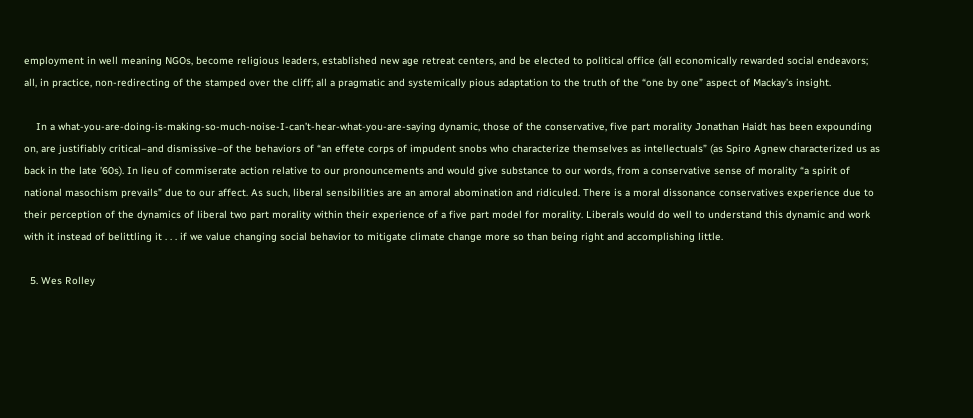employment in well meaning NGOs, become religious leaders, established new age retreat centers, and be elected to political office (all economically rewarded social endeavors; all, in practice, non-redirecting of the stamped over the cliff; all a pragmatic and systemically pious adaptation to the truth of the “one by one” aspect of Mackay’s insight.

    In a what-you-are-doing-is-making-so-much-noise-I-can’t-hear-what-you-are-saying dynamic, those of the conservative, five part morality Jonathan Haidt has been expounding on, are justifiably critical–and dismissive–of the behaviors of “an effete corps of impudent snobs who characterize themselves as intellectuals” (as Spiro Agnew characterized us as back in the late ’60s). In lieu of commiserate action relative to our pronouncements and would give substance to our words, from a conservative sense of morality “a spirit of national masochism prevails” due to our affect. As such, liberal sensibilities are an amoral abomination and ridiculed. There is a moral dissonance conservatives experience due to their perception of the dynamics of liberal two part morality within their experience of a five part model for morality. Liberals would do well to understand this dynamic and work with it instead of belittling it . . . if we value changing social behavior to mitigate climate change more so than being right and accomplishing little.

  5. Wes Rolley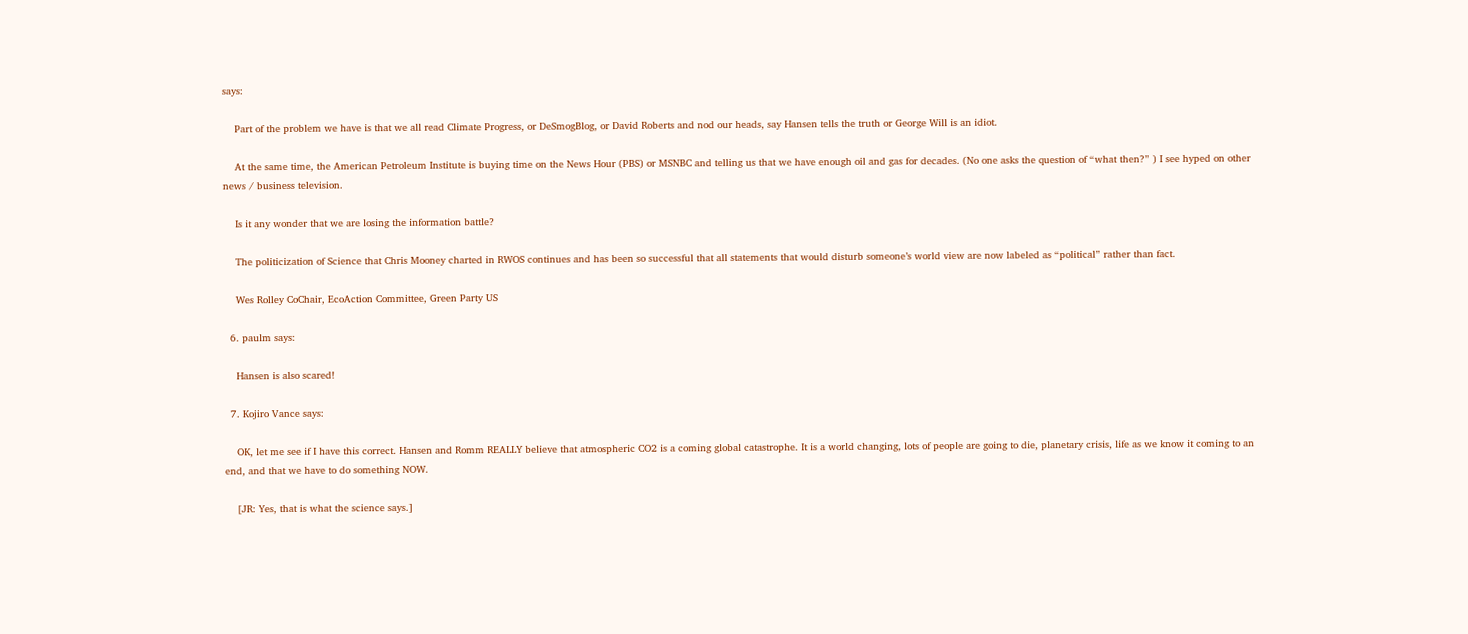says:

    Part of the problem we have is that we all read Climate Progress, or DeSmogBlog, or David Roberts and nod our heads, say Hansen tells the truth or George Will is an idiot.

    At the same time, the American Petroleum Institute is buying time on the News Hour (PBS) or MSNBC and telling us that we have enough oil and gas for decades. (No one asks the question of “what then?” ) I see hyped on other news / business television.

    Is it any wonder that we are losing the information battle?

    The politicization of Science that Chris Mooney charted in RWOS continues and has been so successful that all statements that would disturb someone’s world view are now labeled as “political” rather than fact.

    Wes Rolley CoChair, EcoAction Committee, Green Party US

  6. paulm says:

    Hansen is also scared!

  7. Kojiro Vance says:

    OK, let me see if I have this correct. Hansen and Romm REALLY believe that atmospheric CO2 is a coming global catastrophe. It is a world changing, lots of people are going to die, planetary crisis, life as we know it coming to an end, and that we have to do something NOW.

    [JR: Yes, that is what the science says.]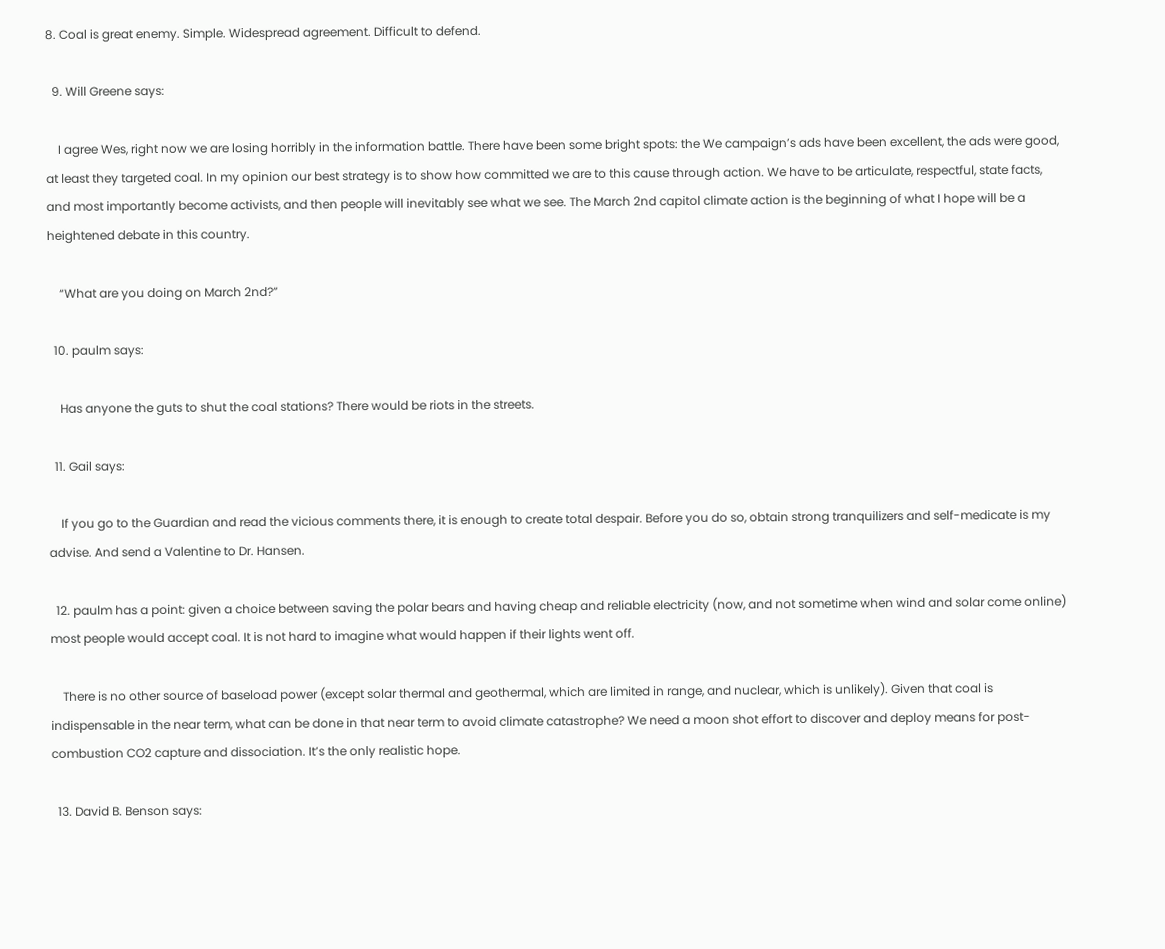8. Coal is great enemy. Simple. Widespread agreement. Difficult to defend.

  9. Will Greene says:

    I agree Wes, right now we are losing horribly in the information battle. There have been some bright spots: the We campaign’s ads have been excellent, the ads were good, at least they targeted coal. In my opinion our best strategy is to show how committed we are to this cause through action. We have to be articulate, respectful, state facts, and most importantly become activists, and then people will inevitably see what we see. The March 2nd capitol climate action is the beginning of what I hope will be a heightened debate in this country.

    “What are you doing on March 2nd?”

  10. paulm says:

    Has anyone the guts to shut the coal stations? There would be riots in the streets.

  11. Gail says:

    If you go to the Guardian and read the vicious comments there, it is enough to create total despair. Before you do so, obtain strong tranquilizers and self-medicate is my advise. And send a Valentine to Dr. Hansen.

  12. paulm has a point: given a choice between saving the polar bears and having cheap and reliable electricity (now, and not sometime when wind and solar come online) most people would accept coal. It is not hard to imagine what would happen if their lights went off.

    There is no other source of baseload power (except solar thermal and geothermal, which are limited in range, and nuclear, which is unlikely). Given that coal is indispensable in the near term, what can be done in that near term to avoid climate catastrophe? We need a moon shot effort to discover and deploy means for post-combustion CO2 capture and dissociation. It’s the only realistic hope.

  13. David B. Benson says: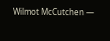Wilmot McCutchen —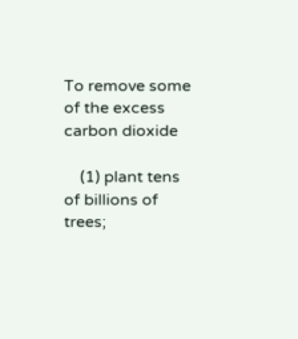To remove some of the excess carbon dioxide

    (1) plant tens of billions of trees;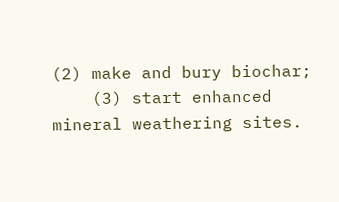(2) make and bury biochar;
    (3) start enhanced mineral weathering sites.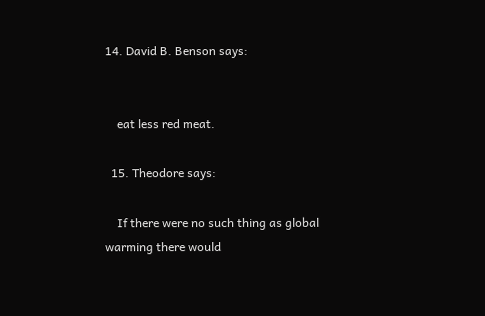14. David B. Benson says:


    eat less red meat.

  15. Theodore says:

    If there were no such thing as global warming there would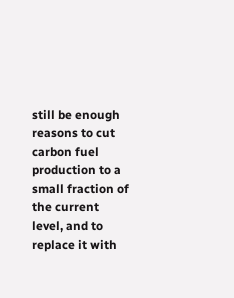still be enough reasons to cut carbon fuel production to a small fraction of the current level, and to replace it with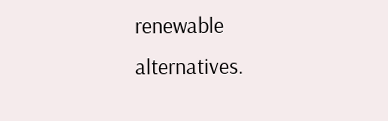renewable alternatives.